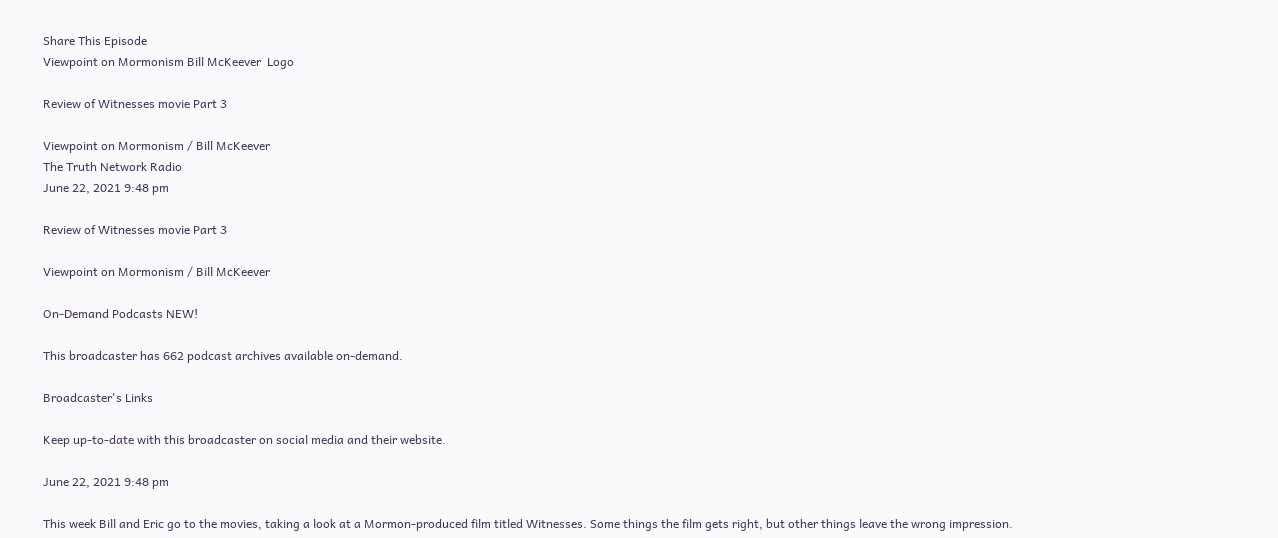Share This Episode
Viewpoint on Mormonism Bill McKeever  Logo

Review of Witnesses movie Part 3

Viewpoint on Mormonism / Bill McKeever
The Truth Network Radio
June 22, 2021 9:48 pm

Review of Witnesses movie Part 3

Viewpoint on Mormonism / Bill McKeever

On-Demand Podcasts NEW!

This broadcaster has 662 podcast archives available on-demand.

Broadcaster's Links

Keep up-to-date with this broadcaster on social media and their website.

June 22, 2021 9:48 pm

This week Bill and Eric go to the movies, taking a look at a Mormon-produced film titled Witnesses. Some things the film gets right, but other things leave the wrong impression.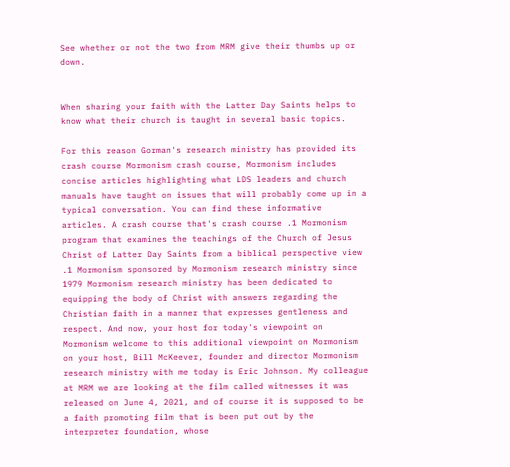See whether or not the two from MRM give their thumbs up or down.


When sharing your faith with the Latter Day Saints helps to know what their church is taught in several basic topics.

For this reason Gorman's research ministry has provided its crash course Mormonism crash course, Mormonism includes concise articles highlighting what LDS leaders and church manuals have taught on issues that will probably come up in a typical conversation. You can find these informative articles. A crash course that's crash course .1 Mormonism program that examines the teachings of the Church of Jesus Christ of Latter Day Saints from a biblical perspective view .1 Mormonism sponsored by Mormonism research ministry since 1979 Mormonism research ministry has been dedicated to equipping the body of Christ with answers regarding the Christian faith in a manner that expresses gentleness and respect. And now, your host for today's viewpoint on Mormonism welcome to this additional viewpoint on Mormonism on your host, Bill McKeever, founder and director Mormonism research ministry with me today is Eric Johnson. My colleague at MRM we are looking at the film called witnesses it was released on June 4, 2021, and of course it is supposed to be a faith promoting film that is been put out by the interpreter foundation, whose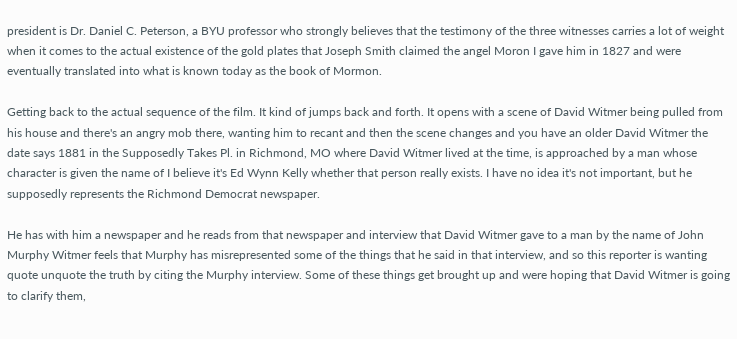president is Dr. Daniel C. Peterson, a BYU professor who strongly believes that the testimony of the three witnesses carries a lot of weight when it comes to the actual existence of the gold plates that Joseph Smith claimed the angel Moron I gave him in 1827 and were eventually translated into what is known today as the book of Mormon.

Getting back to the actual sequence of the film. It kind of jumps back and forth. It opens with a scene of David Witmer being pulled from his house and there's an angry mob there, wanting him to recant and then the scene changes and you have an older David Witmer the date says 1881 in the Supposedly Takes Pl. in Richmond, MO where David Witmer lived at the time, is approached by a man whose character is given the name of I believe it's Ed Wynn Kelly whether that person really exists. I have no idea it's not important, but he supposedly represents the Richmond Democrat newspaper.

He has with him a newspaper and he reads from that newspaper and interview that David Witmer gave to a man by the name of John Murphy Witmer feels that Murphy has misrepresented some of the things that he said in that interview, and so this reporter is wanting quote unquote the truth by citing the Murphy interview. Some of these things get brought up and were hoping that David Witmer is going to clarify them,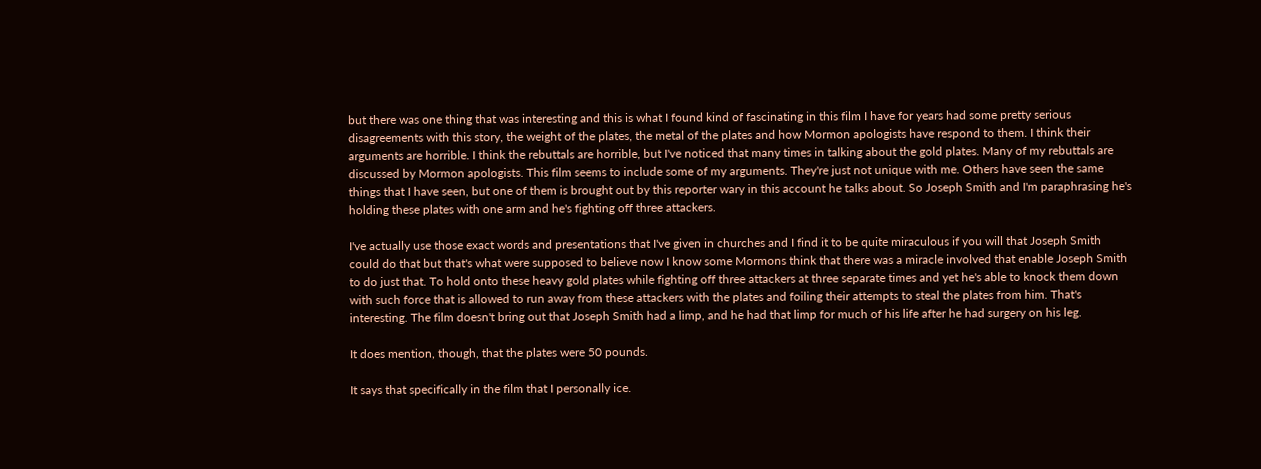but there was one thing that was interesting and this is what I found kind of fascinating in this film I have for years had some pretty serious disagreements with this story, the weight of the plates, the metal of the plates and how Mormon apologists have respond to them. I think their arguments are horrible. I think the rebuttals are horrible, but I've noticed that many times in talking about the gold plates. Many of my rebuttals are discussed by Mormon apologists. This film seems to include some of my arguments. They're just not unique with me. Others have seen the same things that I have seen, but one of them is brought out by this reporter wary in this account he talks about. So Joseph Smith and I'm paraphrasing he's holding these plates with one arm and he's fighting off three attackers.

I've actually use those exact words and presentations that I've given in churches and I find it to be quite miraculous if you will that Joseph Smith could do that but that's what were supposed to believe now I know some Mormons think that there was a miracle involved that enable Joseph Smith to do just that. To hold onto these heavy gold plates while fighting off three attackers at three separate times and yet he's able to knock them down with such force that is allowed to run away from these attackers with the plates and foiling their attempts to steal the plates from him. That's interesting. The film doesn't bring out that Joseph Smith had a limp, and he had that limp for much of his life after he had surgery on his leg.

It does mention, though, that the plates were 50 pounds.

It says that specifically in the film that I personally ice.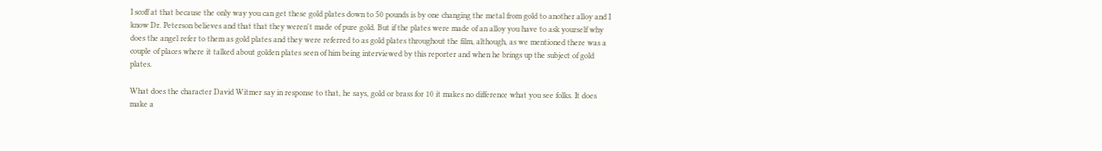I scoff at that because the only way you can get these gold plates down to 50 pounds is by one changing the metal from gold to another alloy and I know Dr. Peterson believes and that that they weren't made of pure gold. But if the plates were made of an alloy you have to ask yourself why does the angel refer to them as gold plates and they were referred to as gold plates throughout the film, although, as we mentioned there was a couple of places where it talked about golden plates seen of him being interviewed by this reporter and when he brings up the subject of gold plates.

What does the character David Witmer say in response to that, he says, gold or brass for 10 it makes no difference what you see folks. It does make a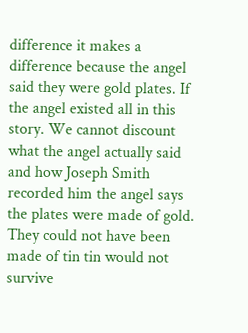difference it makes a difference because the angel said they were gold plates. If the angel existed all in this story. We cannot discount what the angel actually said and how Joseph Smith recorded him the angel says the plates were made of gold. They could not have been made of tin tin would not survive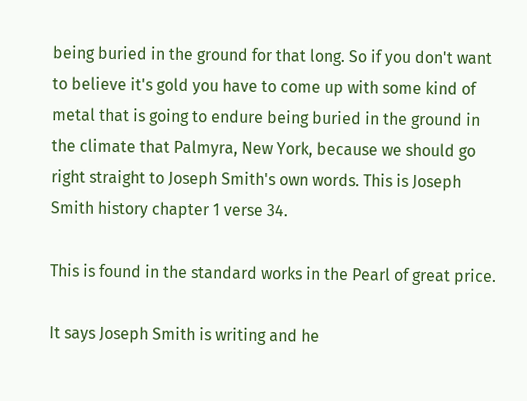being buried in the ground for that long. So if you don't want to believe it's gold you have to come up with some kind of metal that is going to endure being buried in the ground in the climate that Palmyra, New York, because we should go right straight to Joseph Smith's own words. This is Joseph Smith history chapter 1 verse 34.

This is found in the standard works in the Pearl of great price.

It says Joseph Smith is writing and he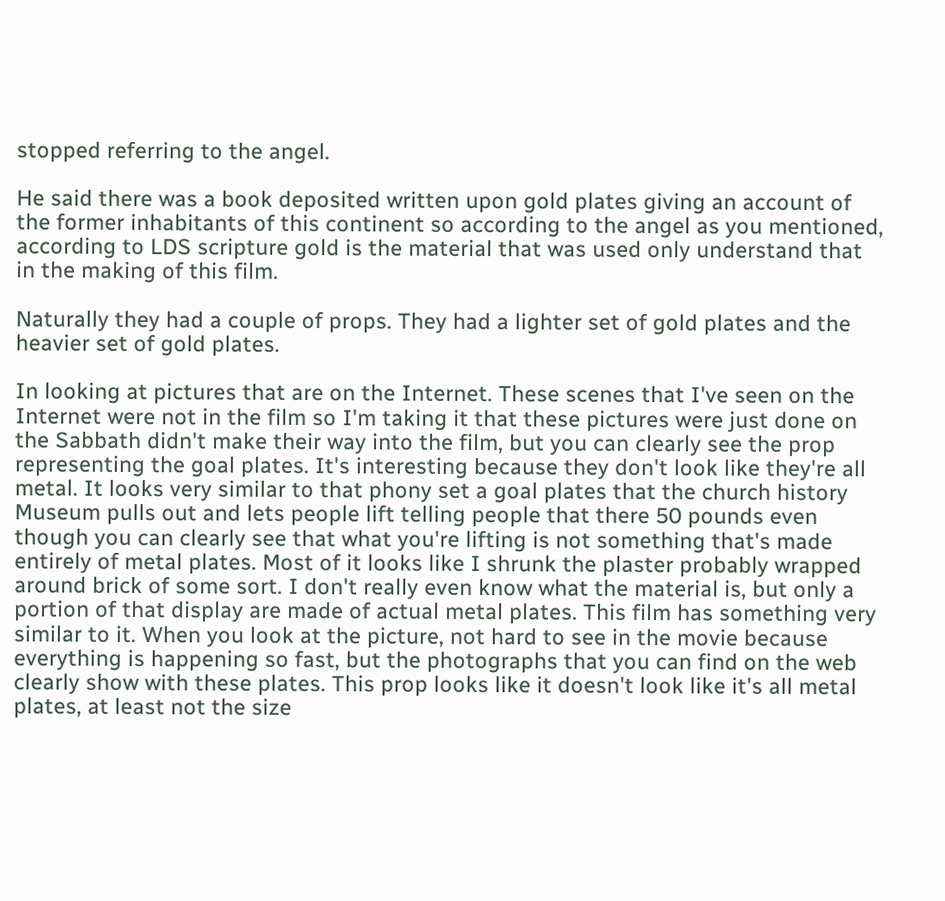stopped referring to the angel.

He said there was a book deposited written upon gold plates giving an account of the former inhabitants of this continent so according to the angel as you mentioned, according to LDS scripture gold is the material that was used only understand that in the making of this film.

Naturally they had a couple of props. They had a lighter set of gold plates and the heavier set of gold plates.

In looking at pictures that are on the Internet. These scenes that I've seen on the Internet were not in the film so I'm taking it that these pictures were just done on the Sabbath didn't make their way into the film, but you can clearly see the prop representing the goal plates. It's interesting because they don't look like they're all metal. It looks very similar to that phony set a goal plates that the church history Museum pulls out and lets people lift telling people that there 50 pounds even though you can clearly see that what you're lifting is not something that's made entirely of metal plates. Most of it looks like I shrunk the plaster probably wrapped around brick of some sort. I don't really even know what the material is, but only a portion of that display are made of actual metal plates. This film has something very similar to it. When you look at the picture, not hard to see in the movie because everything is happening so fast, but the photographs that you can find on the web clearly show with these plates. This prop looks like it doesn't look like it's all metal plates, at least not the size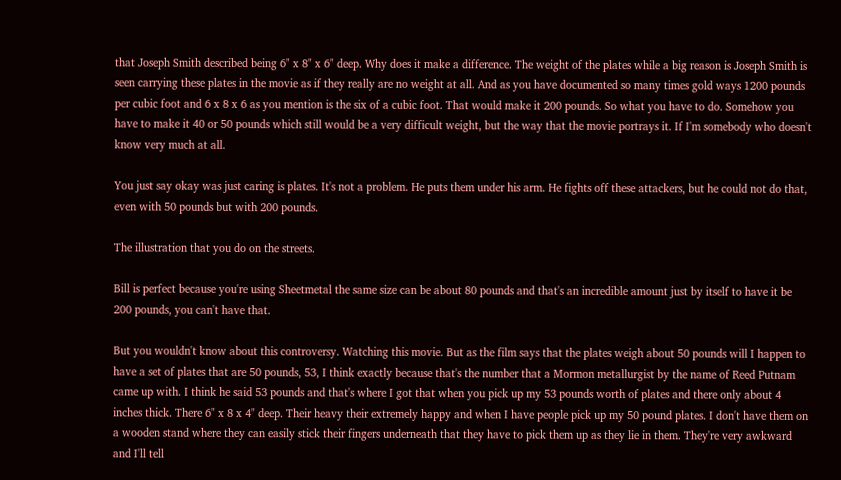that Joseph Smith described being 6" x 8" x 6" deep. Why does it make a difference. The weight of the plates while a big reason is Joseph Smith is seen carrying these plates in the movie as if they really are no weight at all. And as you have documented so many times gold ways 1200 pounds per cubic foot and 6 x 8 x 6 as you mention is the six of a cubic foot. That would make it 200 pounds. So what you have to do. Somehow you have to make it 40 or 50 pounds which still would be a very difficult weight, but the way that the movie portrays it. If I'm somebody who doesn't know very much at all.

You just say okay was just caring is plates. It's not a problem. He puts them under his arm. He fights off these attackers, but he could not do that, even with 50 pounds but with 200 pounds.

The illustration that you do on the streets.

Bill is perfect because you're using Sheetmetal the same size can be about 80 pounds and that's an incredible amount just by itself to have it be 200 pounds, you can't have that.

But you wouldn't know about this controversy. Watching this movie. But as the film says that the plates weigh about 50 pounds will I happen to have a set of plates that are 50 pounds, 53, I think exactly because that's the number that a Mormon metallurgist by the name of Reed Putnam came up with. I think he said 53 pounds and that's where I got that when you pick up my 53 pounds worth of plates and there only about 4 inches thick. There 6" x 8 x 4" deep. Their heavy their extremely happy and when I have people pick up my 50 pound plates. I don't have them on a wooden stand where they can easily stick their fingers underneath that they have to pick them up as they lie in them. They're very awkward and I'll tell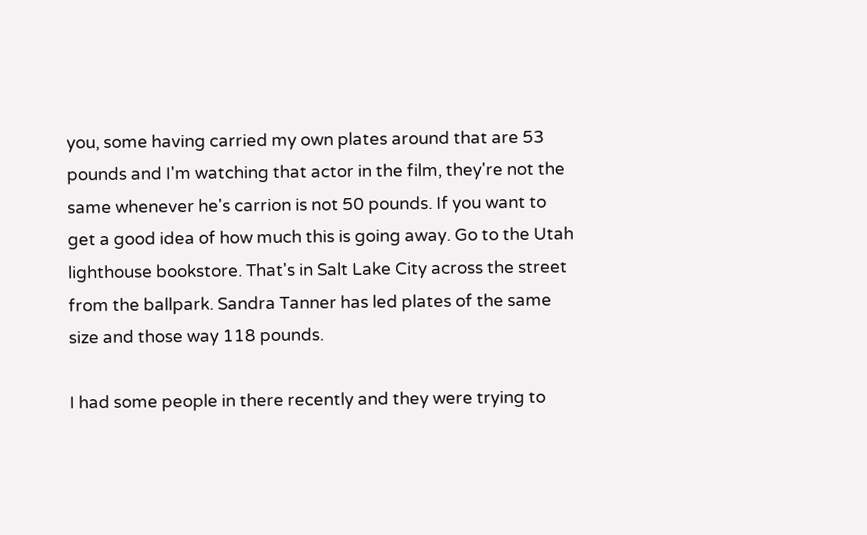you, some having carried my own plates around that are 53 pounds and I'm watching that actor in the film, they're not the same whenever he's carrion is not 50 pounds. If you want to get a good idea of how much this is going away. Go to the Utah lighthouse bookstore. That's in Salt Lake City across the street from the ballpark. Sandra Tanner has led plates of the same size and those way 118 pounds.

I had some people in there recently and they were trying to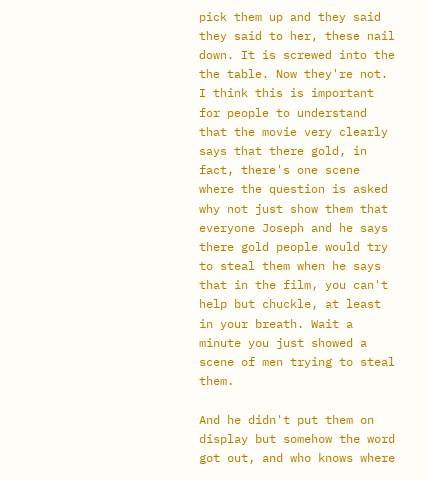pick them up and they said they said to her, these nail down. It is screwed into the the table. Now they're not. I think this is important for people to understand that the movie very clearly says that there gold, in fact, there's one scene where the question is asked why not just show them that everyone Joseph and he says there gold people would try to steal them when he says that in the film, you can't help but chuckle, at least in your breath. Wait a minute you just showed a scene of men trying to steal them.

And he didn't put them on display but somehow the word got out, and who knows where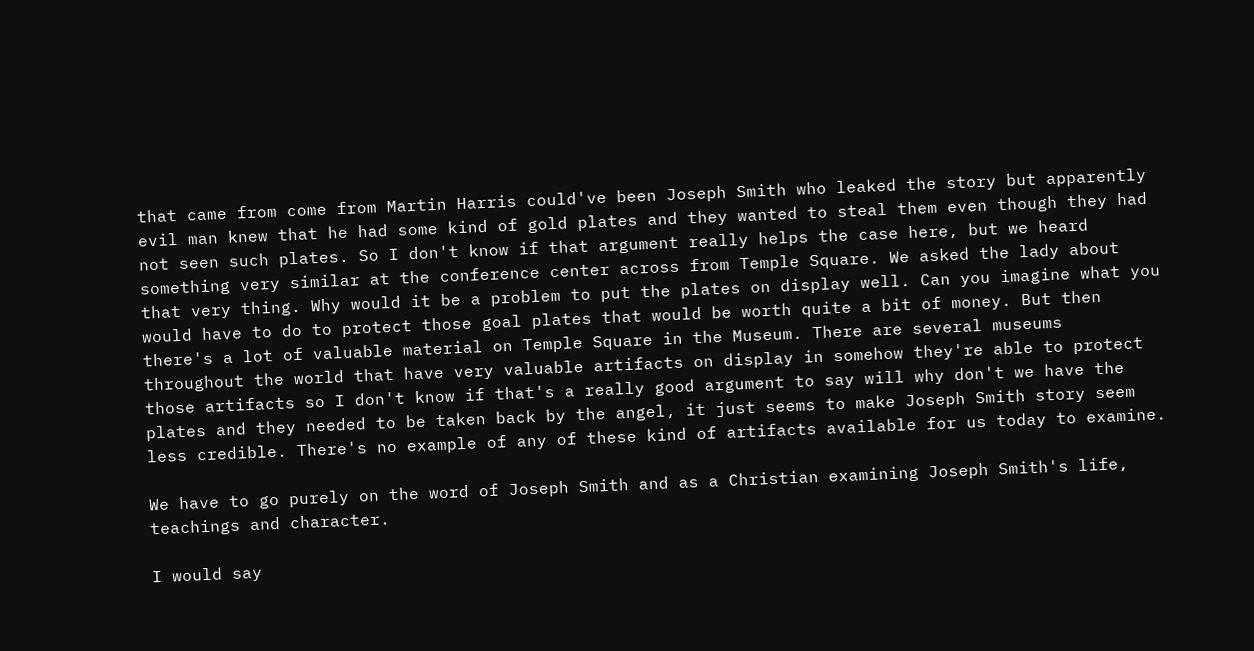that came from come from Martin Harris could've been Joseph Smith who leaked the story but apparently evil man knew that he had some kind of gold plates and they wanted to steal them even though they had not seen such plates. So I don't know if that argument really helps the case here, but we heard something very similar at the conference center across from Temple Square. We asked the lady about that very thing. Why would it be a problem to put the plates on display well. Can you imagine what you would have to do to protect those goal plates that would be worth quite a bit of money. But then there's a lot of valuable material on Temple Square in the Museum. There are several museums throughout the world that have very valuable artifacts on display in somehow they're able to protect those artifacts so I don't know if that's a really good argument to say will why don't we have the plates and they needed to be taken back by the angel, it just seems to make Joseph Smith story seem less credible. There's no example of any of these kind of artifacts available for us today to examine.

We have to go purely on the word of Joseph Smith and as a Christian examining Joseph Smith's life, teachings and character.

I would say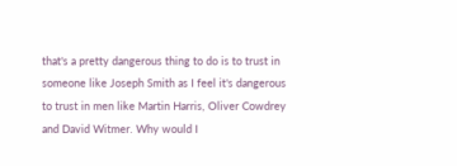that's a pretty dangerous thing to do is to trust in someone like Joseph Smith as I feel it's dangerous to trust in men like Martin Harris, Oliver Cowdrey and David Witmer. Why would I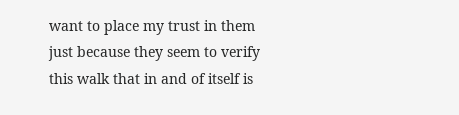want to place my trust in them just because they seem to verify this walk that in and of itself is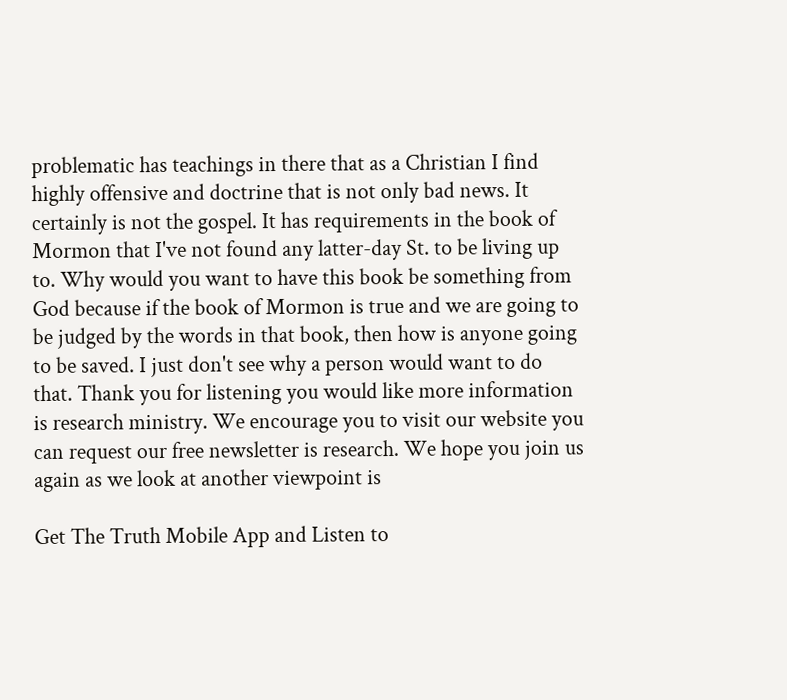problematic has teachings in there that as a Christian I find highly offensive and doctrine that is not only bad news. It certainly is not the gospel. It has requirements in the book of Mormon that I've not found any latter-day St. to be living up to. Why would you want to have this book be something from God because if the book of Mormon is true and we are going to be judged by the words in that book, then how is anyone going to be saved. I just don't see why a person would want to do that. Thank you for listening you would like more information is research ministry. We encourage you to visit our website you can request our free newsletter is research. We hope you join us again as we look at another viewpoint is

Get The Truth Mobile App and Listen to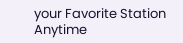your Favorite Station Anytime